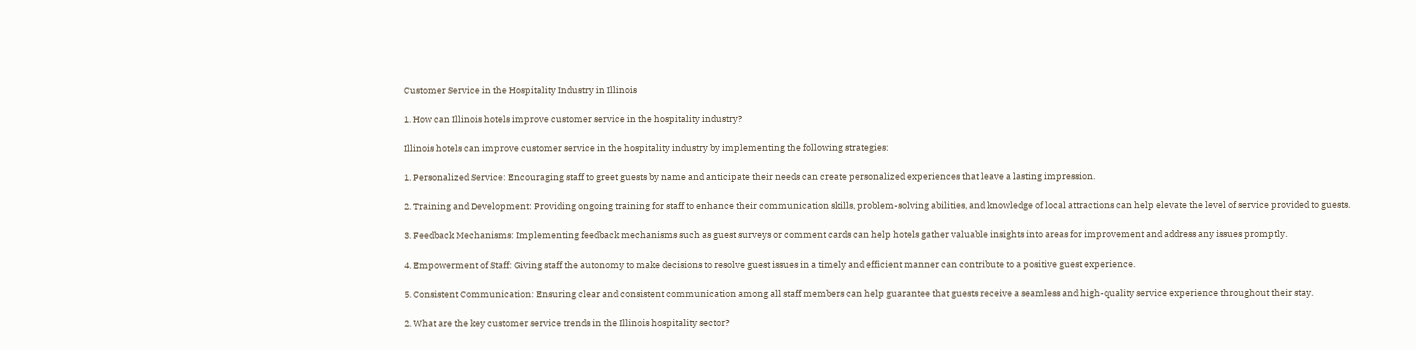Customer Service in the Hospitality Industry in Illinois

1. How can Illinois hotels improve customer service in the hospitality industry?

Illinois hotels can improve customer service in the hospitality industry by implementing the following strategies:

1. Personalized Service: Encouraging staff to greet guests by name and anticipate their needs can create personalized experiences that leave a lasting impression.

2. Training and Development: Providing ongoing training for staff to enhance their communication skills, problem-solving abilities, and knowledge of local attractions can help elevate the level of service provided to guests.

3. Feedback Mechanisms: Implementing feedback mechanisms such as guest surveys or comment cards can help hotels gather valuable insights into areas for improvement and address any issues promptly.

4. Empowerment of Staff: Giving staff the autonomy to make decisions to resolve guest issues in a timely and efficient manner can contribute to a positive guest experience.

5. Consistent Communication: Ensuring clear and consistent communication among all staff members can help guarantee that guests receive a seamless and high-quality service experience throughout their stay.

2. What are the key customer service trends in the Illinois hospitality sector?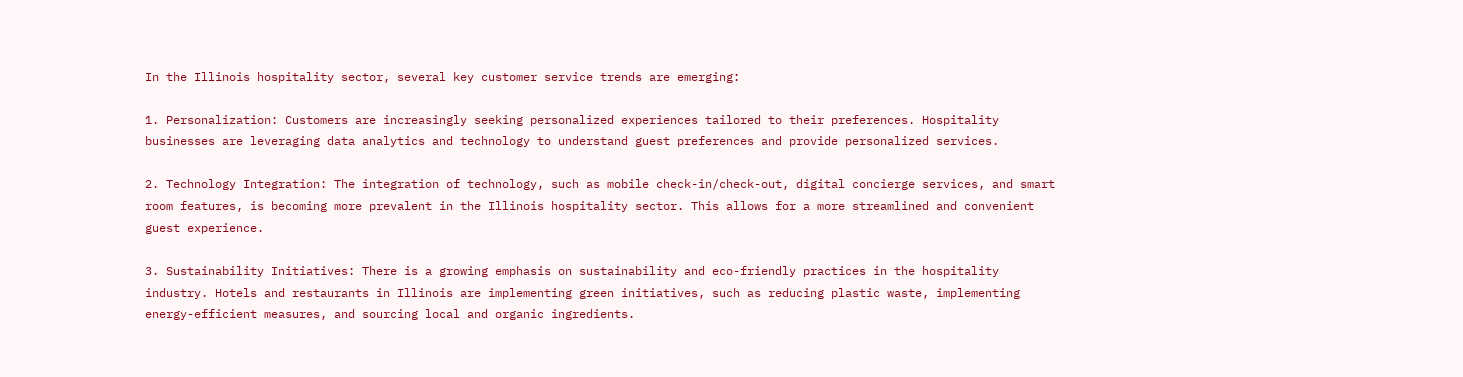In the Illinois hospitality sector, several key customer service trends are emerging:

1. Personalization: Customers are increasingly seeking personalized experiences tailored to their preferences. Hospitality businesses are leveraging data analytics and technology to understand guest preferences and provide personalized services.

2. Technology Integration: The integration of technology, such as mobile check-in/check-out, digital concierge services, and smart room features, is becoming more prevalent in the Illinois hospitality sector. This allows for a more streamlined and convenient guest experience.

3. Sustainability Initiatives: There is a growing emphasis on sustainability and eco-friendly practices in the hospitality industry. Hotels and restaurants in Illinois are implementing green initiatives, such as reducing plastic waste, implementing energy-efficient measures, and sourcing local and organic ingredients.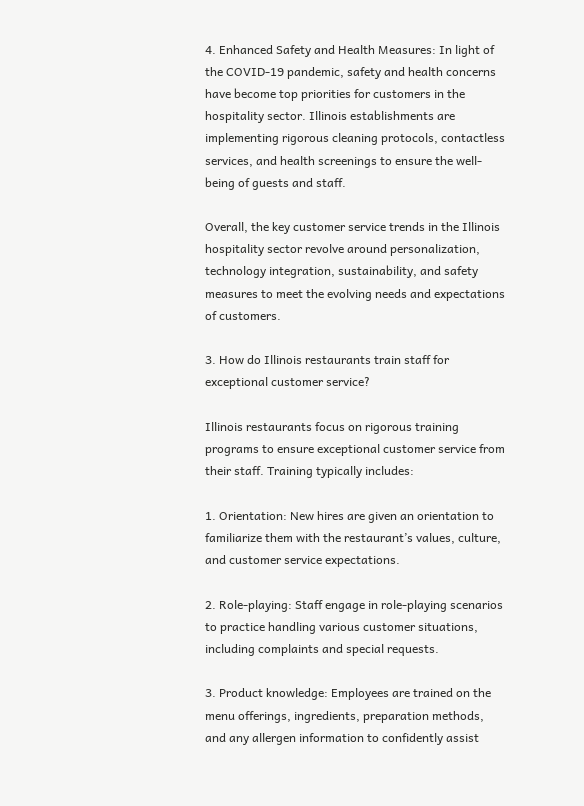4. Enhanced Safety and Health Measures: In light of the COVID-19 pandemic, safety and health concerns have become top priorities for customers in the hospitality sector. Illinois establishments are implementing rigorous cleaning protocols, contactless services, and health screenings to ensure the well-being of guests and staff.

Overall, the key customer service trends in the Illinois hospitality sector revolve around personalization, technology integration, sustainability, and safety measures to meet the evolving needs and expectations of customers.

3. How do Illinois restaurants train staff for exceptional customer service?

Illinois restaurants focus on rigorous training programs to ensure exceptional customer service from their staff. Training typically includes:

1. Orientation: New hires are given an orientation to familiarize them with the restaurant’s values, culture, and customer service expectations.

2. Role-playing: Staff engage in role-playing scenarios to practice handling various customer situations, including complaints and special requests.

3. Product knowledge: Employees are trained on the menu offerings, ingredients, preparation methods, and any allergen information to confidently assist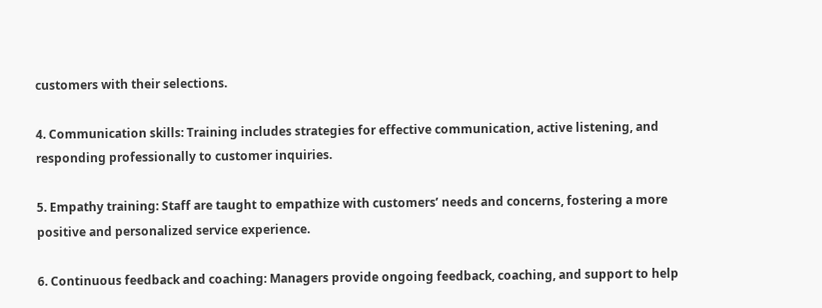customers with their selections.

4. Communication skills: Training includes strategies for effective communication, active listening, and responding professionally to customer inquiries.

5. Empathy training: Staff are taught to empathize with customers’ needs and concerns, fostering a more positive and personalized service experience.

6. Continuous feedback and coaching: Managers provide ongoing feedback, coaching, and support to help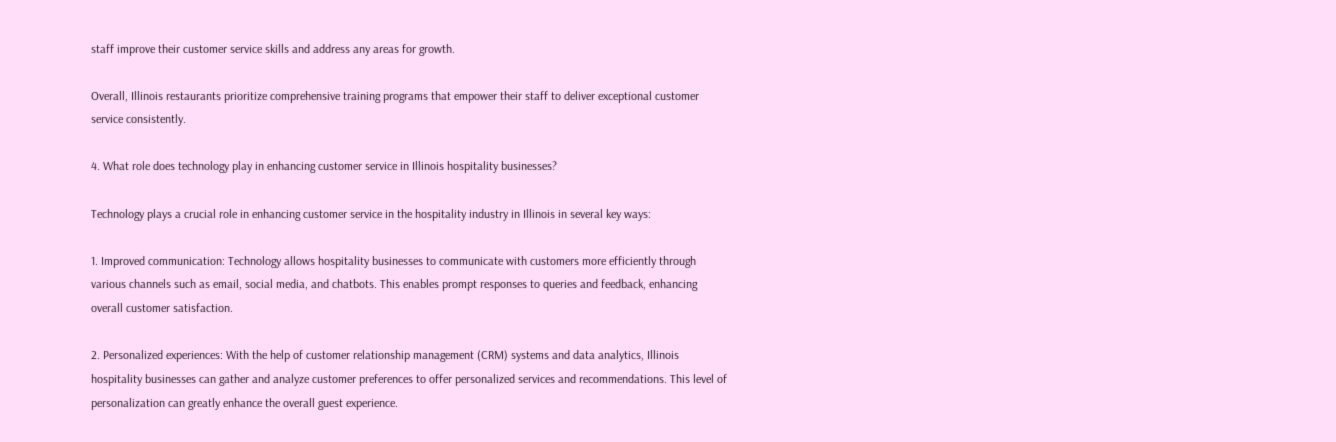staff improve their customer service skills and address any areas for growth.

Overall, Illinois restaurants prioritize comprehensive training programs that empower their staff to deliver exceptional customer service consistently.

4. What role does technology play in enhancing customer service in Illinois hospitality businesses?

Technology plays a crucial role in enhancing customer service in the hospitality industry in Illinois in several key ways:

1. Improved communication: Technology allows hospitality businesses to communicate with customers more efficiently through various channels such as email, social media, and chatbots. This enables prompt responses to queries and feedback, enhancing overall customer satisfaction.

2. Personalized experiences: With the help of customer relationship management (CRM) systems and data analytics, Illinois hospitality businesses can gather and analyze customer preferences to offer personalized services and recommendations. This level of personalization can greatly enhance the overall guest experience.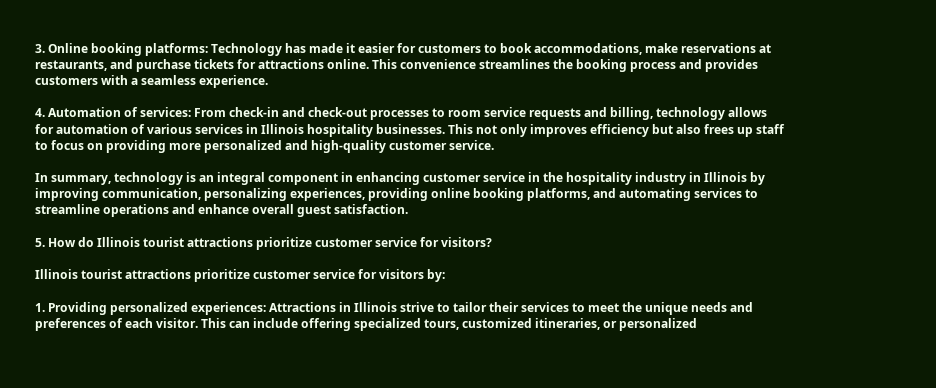3. Online booking platforms: Technology has made it easier for customers to book accommodations, make reservations at restaurants, and purchase tickets for attractions online. This convenience streamlines the booking process and provides customers with a seamless experience.

4. Automation of services: From check-in and check-out processes to room service requests and billing, technology allows for automation of various services in Illinois hospitality businesses. This not only improves efficiency but also frees up staff to focus on providing more personalized and high-quality customer service.

In summary, technology is an integral component in enhancing customer service in the hospitality industry in Illinois by improving communication, personalizing experiences, providing online booking platforms, and automating services to streamline operations and enhance overall guest satisfaction.

5. How do Illinois tourist attractions prioritize customer service for visitors?

Illinois tourist attractions prioritize customer service for visitors by:

1. Providing personalized experiences: Attractions in Illinois strive to tailor their services to meet the unique needs and preferences of each visitor. This can include offering specialized tours, customized itineraries, or personalized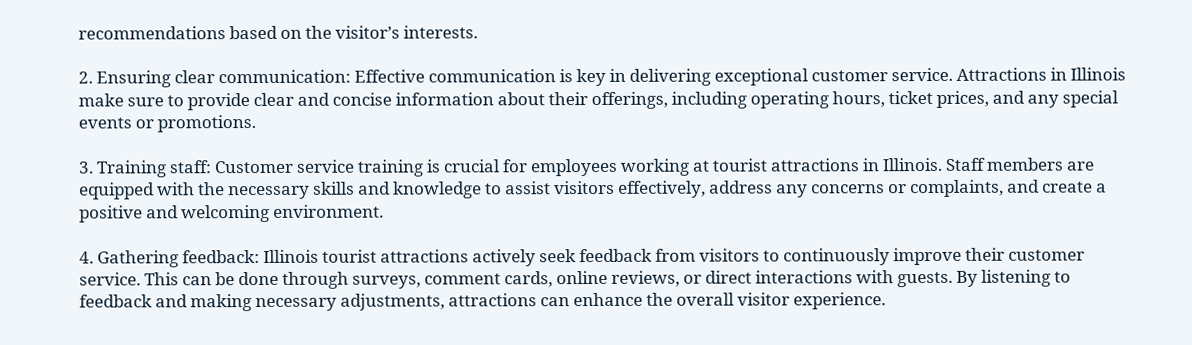recommendations based on the visitor’s interests.

2. Ensuring clear communication: Effective communication is key in delivering exceptional customer service. Attractions in Illinois make sure to provide clear and concise information about their offerings, including operating hours, ticket prices, and any special events or promotions.

3. Training staff: Customer service training is crucial for employees working at tourist attractions in Illinois. Staff members are equipped with the necessary skills and knowledge to assist visitors effectively, address any concerns or complaints, and create a positive and welcoming environment.

4. Gathering feedback: Illinois tourist attractions actively seek feedback from visitors to continuously improve their customer service. This can be done through surveys, comment cards, online reviews, or direct interactions with guests. By listening to feedback and making necessary adjustments, attractions can enhance the overall visitor experience.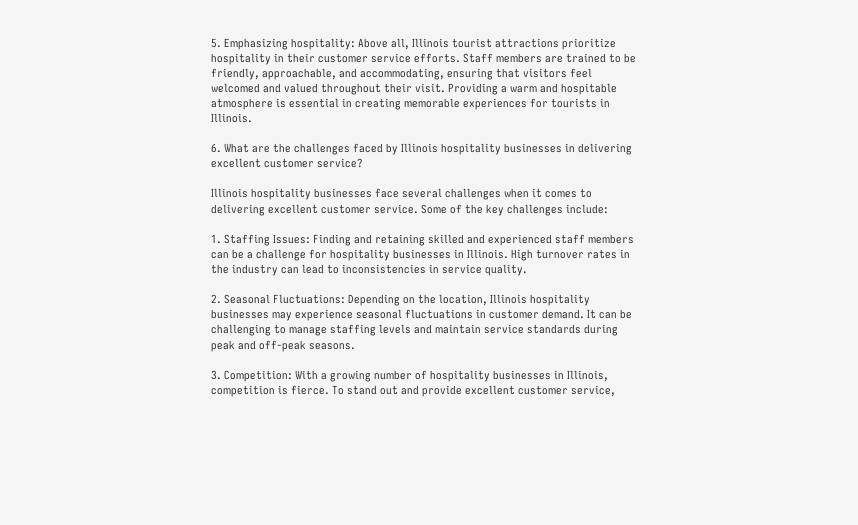5. Emphasizing hospitality: Above all, Illinois tourist attractions prioritize hospitality in their customer service efforts. Staff members are trained to be friendly, approachable, and accommodating, ensuring that visitors feel welcomed and valued throughout their visit. Providing a warm and hospitable atmosphere is essential in creating memorable experiences for tourists in Illinois.

6. What are the challenges faced by Illinois hospitality businesses in delivering excellent customer service?

Illinois hospitality businesses face several challenges when it comes to delivering excellent customer service. Some of the key challenges include:

1. Staffing Issues: Finding and retaining skilled and experienced staff members can be a challenge for hospitality businesses in Illinois. High turnover rates in the industry can lead to inconsistencies in service quality.

2. Seasonal Fluctuations: Depending on the location, Illinois hospitality businesses may experience seasonal fluctuations in customer demand. It can be challenging to manage staffing levels and maintain service standards during peak and off-peak seasons.

3. Competition: With a growing number of hospitality businesses in Illinois, competition is fierce. To stand out and provide excellent customer service,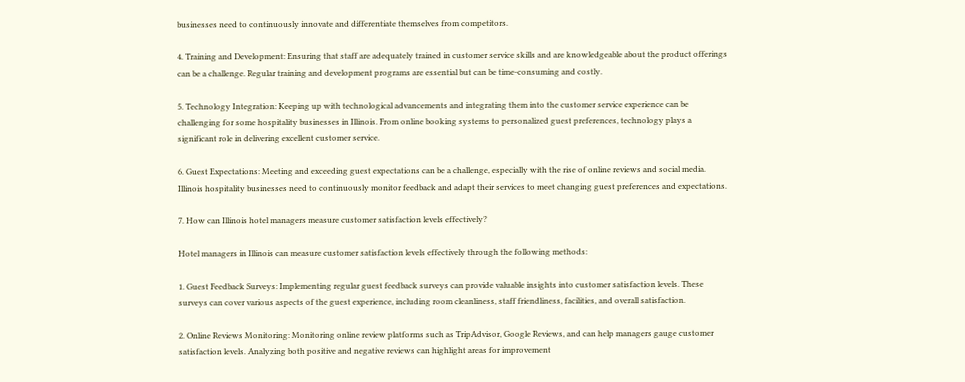businesses need to continuously innovate and differentiate themselves from competitors.

4. Training and Development: Ensuring that staff are adequately trained in customer service skills and are knowledgeable about the product offerings can be a challenge. Regular training and development programs are essential but can be time-consuming and costly.

5. Technology Integration: Keeping up with technological advancements and integrating them into the customer service experience can be challenging for some hospitality businesses in Illinois. From online booking systems to personalized guest preferences, technology plays a significant role in delivering excellent customer service.

6. Guest Expectations: Meeting and exceeding guest expectations can be a challenge, especially with the rise of online reviews and social media. Illinois hospitality businesses need to continuously monitor feedback and adapt their services to meet changing guest preferences and expectations.

7. How can Illinois hotel managers measure customer satisfaction levels effectively?

Hotel managers in Illinois can measure customer satisfaction levels effectively through the following methods:

1. Guest Feedback Surveys: Implementing regular guest feedback surveys can provide valuable insights into customer satisfaction levels. These surveys can cover various aspects of the guest experience, including room cleanliness, staff friendliness, facilities, and overall satisfaction.

2. Online Reviews Monitoring: Monitoring online review platforms such as TripAdvisor, Google Reviews, and can help managers gauge customer satisfaction levels. Analyzing both positive and negative reviews can highlight areas for improvement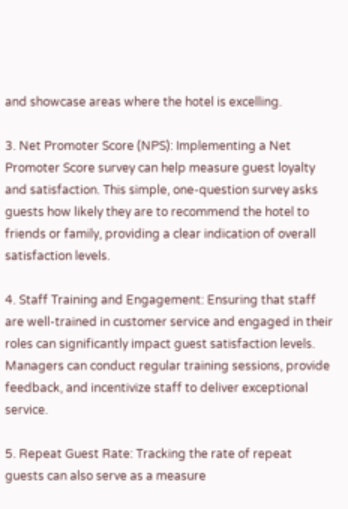and showcase areas where the hotel is excelling.

3. Net Promoter Score (NPS): Implementing a Net Promoter Score survey can help measure guest loyalty and satisfaction. This simple, one-question survey asks guests how likely they are to recommend the hotel to friends or family, providing a clear indication of overall satisfaction levels.

4. Staff Training and Engagement: Ensuring that staff are well-trained in customer service and engaged in their roles can significantly impact guest satisfaction levels. Managers can conduct regular training sessions, provide feedback, and incentivize staff to deliver exceptional service.

5. Repeat Guest Rate: Tracking the rate of repeat guests can also serve as a measure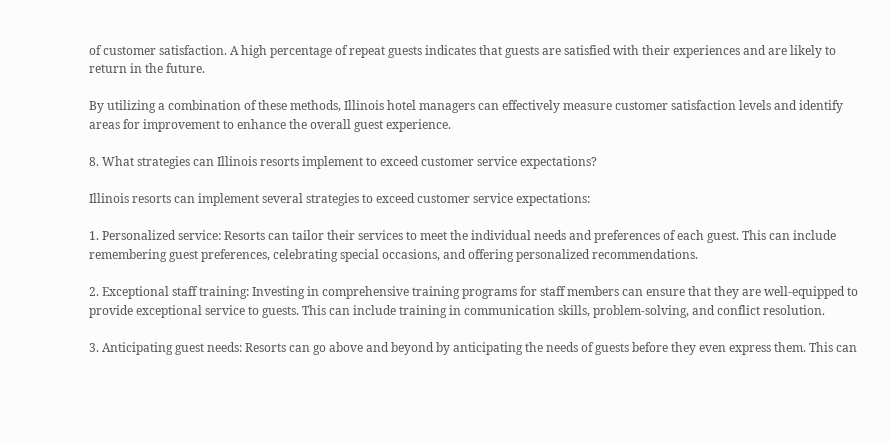of customer satisfaction. A high percentage of repeat guests indicates that guests are satisfied with their experiences and are likely to return in the future.

By utilizing a combination of these methods, Illinois hotel managers can effectively measure customer satisfaction levels and identify areas for improvement to enhance the overall guest experience.

8. What strategies can Illinois resorts implement to exceed customer service expectations?

Illinois resorts can implement several strategies to exceed customer service expectations:

1. Personalized service: Resorts can tailor their services to meet the individual needs and preferences of each guest. This can include remembering guest preferences, celebrating special occasions, and offering personalized recommendations.

2. Exceptional staff training: Investing in comprehensive training programs for staff members can ensure that they are well-equipped to provide exceptional service to guests. This can include training in communication skills, problem-solving, and conflict resolution.

3. Anticipating guest needs: Resorts can go above and beyond by anticipating the needs of guests before they even express them. This can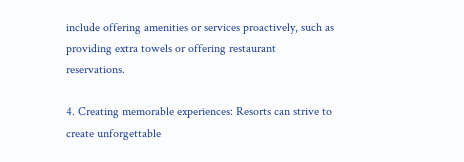include offering amenities or services proactively, such as providing extra towels or offering restaurant reservations.

4. Creating memorable experiences: Resorts can strive to create unforgettable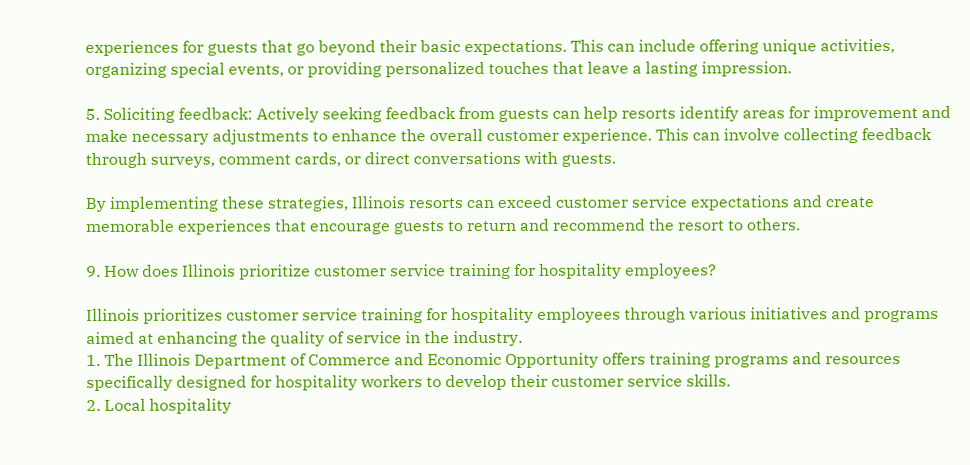experiences for guests that go beyond their basic expectations. This can include offering unique activities, organizing special events, or providing personalized touches that leave a lasting impression.

5. Soliciting feedback: Actively seeking feedback from guests can help resorts identify areas for improvement and make necessary adjustments to enhance the overall customer experience. This can involve collecting feedback through surveys, comment cards, or direct conversations with guests.

By implementing these strategies, Illinois resorts can exceed customer service expectations and create memorable experiences that encourage guests to return and recommend the resort to others.

9. How does Illinois prioritize customer service training for hospitality employees?

Illinois prioritizes customer service training for hospitality employees through various initiatives and programs aimed at enhancing the quality of service in the industry.
1. The Illinois Department of Commerce and Economic Opportunity offers training programs and resources specifically designed for hospitality workers to develop their customer service skills.
2. Local hospitality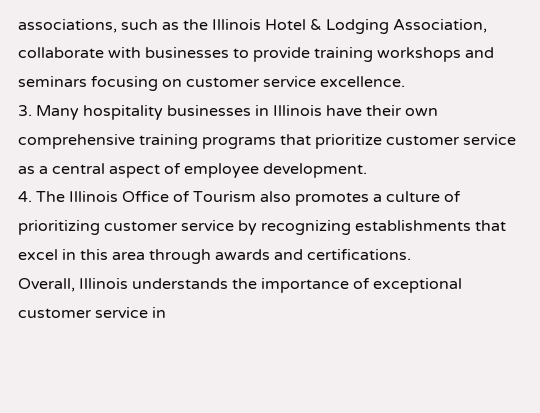associations, such as the Illinois Hotel & Lodging Association, collaborate with businesses to provide training workshops and seminars focusing on customer service excellence.
3. Many hospitality businesses in Illinois have their own comprehensive training programs that prioritize customer service as a central aspect of employee development.
4. The Illinois Office of Tourism also promotes a culture of prioritizing customer service by recognizing establishments that excel in this area through awards and certifications.
Overall, Illinois understands the importance of exceptional customer service in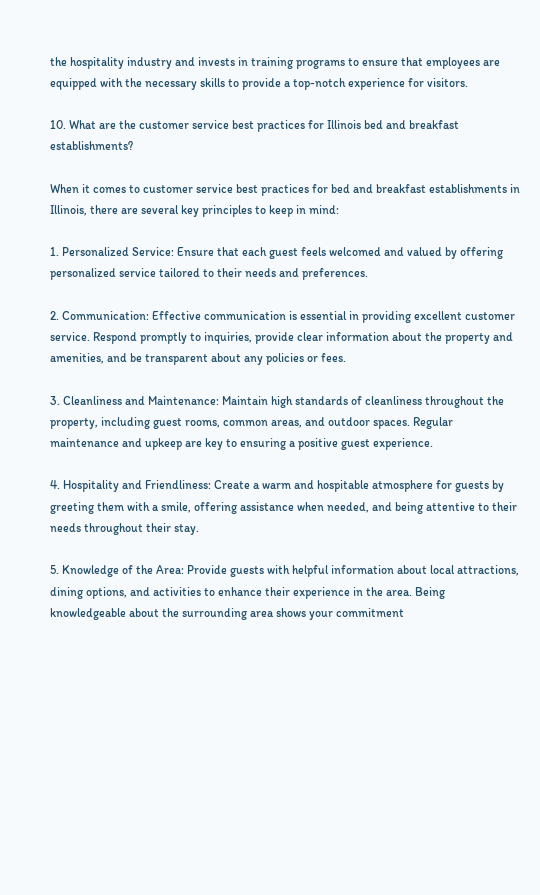the hospitality industry and invests in training programs to ensure that employees are equipped with the necessary skills to provide a top-notch experience for visitors.

10. What are the customer service best practices for Illinois bed and breakfast establishments?

When it comes to customer service best practices for bed and breakfast establishments in Illinois, there are several key principles to keep in mind:

1. Personalized Service: Ensure that each guest feels welcomed and valued by offering personalized service tailored to their needs and preferences.

2. Communication: Effective communication is essential in providing excellent customer service. Respond promptly to inquiries, provide clear information about the property and amenities, and be transparent about any policies or fees.

3. Cleanliness and Maintenance: Maintain high standards of cleanliness throughout the property, including guest rooms, common areas, and outdoor spaces. Regular maintenance and upkeep are key to ensuring a positive guest experience.

4. Hospitality and Friendliness: Create a warm and hospitable atmosphere for guests by greeting them with a smile, offering assistance when needed, and being attentive to their needs throughout their stay.

5. Knowledge of the Area: Provide guests with helpful information about local attractions, dining options, and activities to enhance their experience in the area. Being knowledgeable about the surrounding area shows your commitment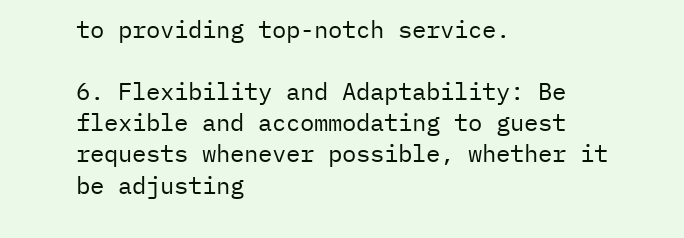to providing top-notch service.

6. Flexibility and Adaptability: Be flexible and accommodating to guest requests whenever possible, whether it be adjusting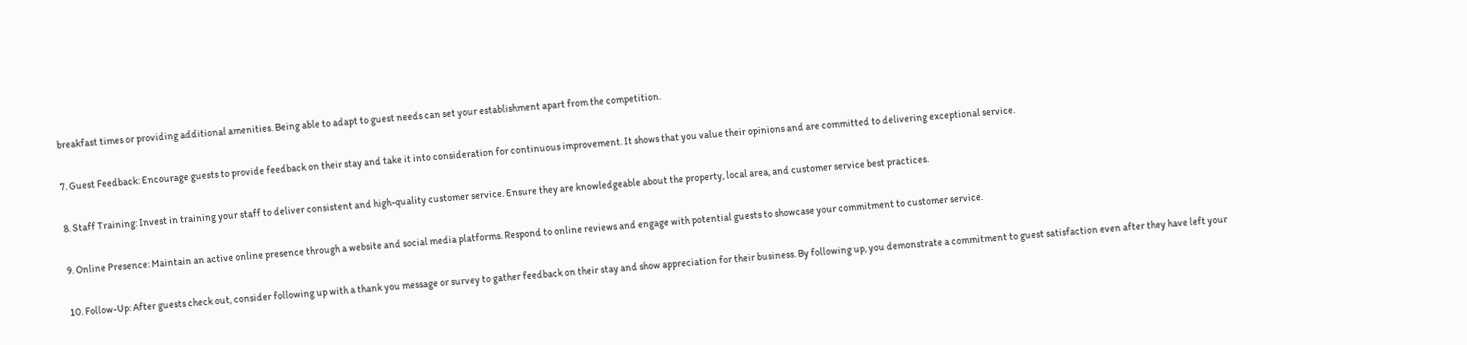breakfast times or providing additional amenities. Being able to adapt to guest needs can set your establishment apart from the competition.

7. Guest Feedback: Encourage guests to provide feedback on their stay and take it into consideration for continuous improvement. It shows that you value their opinions and are committed to delivering exceptional service.

8. Staff Training: Invest in training your staff to deliver consistent and high-quality customer service. Ensure they are knowledgeable about the property, local area, and customer service best practices.

9. Online Presence: Maintain an active online presence through a website and social media platforms. Respond to online reviews and engage with potential guests to showcase your commitment to customer service.

10. Follow-Up: After guests check out, consider following up with a thank you message or survey to gather feedback on their stay and show appreciation for their business. By following up, you demonstrate a commitment to guest satisfaction even after they have left your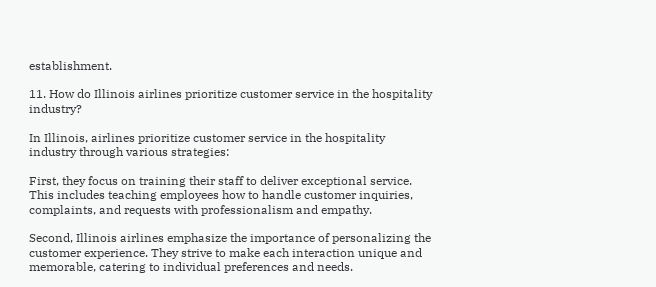establishment.

11. How do Illinois airlines prioritize customer service in the hospitality industry?

In Illinois, airlines prioritize customer service in the hospitality industry through various strategies:

First, they focus on training their staff to deliver exceptional service. This includes teaching employees how to handle customer inquiries, complaints, and requests with professionalism and empathy.

Second, Illinois airlines emphasize the importance of personalizing the customer experience. They strive to make each interaction unique and memorable, catering to individual preferences and needs.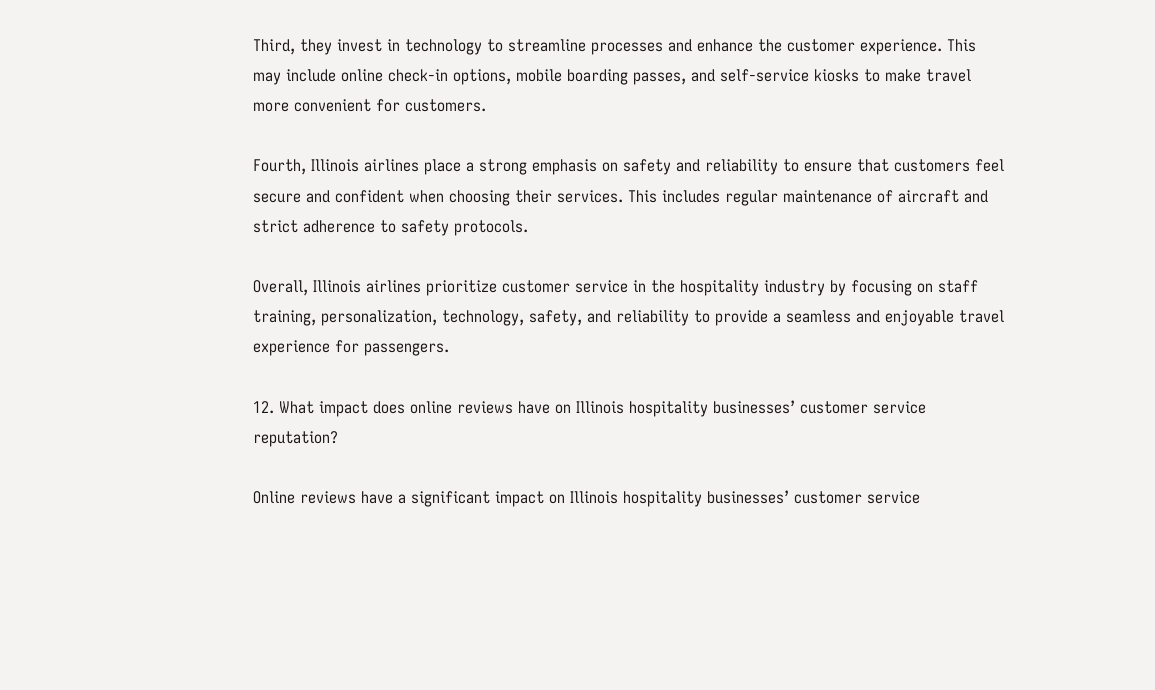Third, they invest in technology to streamline processes and enhance the customer experience. This may include online check-in options, mobile boarding passes, and self-service kiosks to make travel more convenient for customers.

Fourth, Illinois airlines place a strong emphasis on safety and reliability to ensure that customers feel secure and confident when choosing their services. This includes regular maintenance of aircraft and strict adherence to safety protocols.

Overall, Illinois airlines prioritize customer service in the hospitality industry by focusing on staff training, personalization, technology, safety, and reliability to provide a seamless and enjoyable travel experience for passengers.

12. What impact does online reviews have on Illinois hospitality businesses’ customer service reputation?

Online reviews have a significant impact on Illinois hospitality businesses’ customer service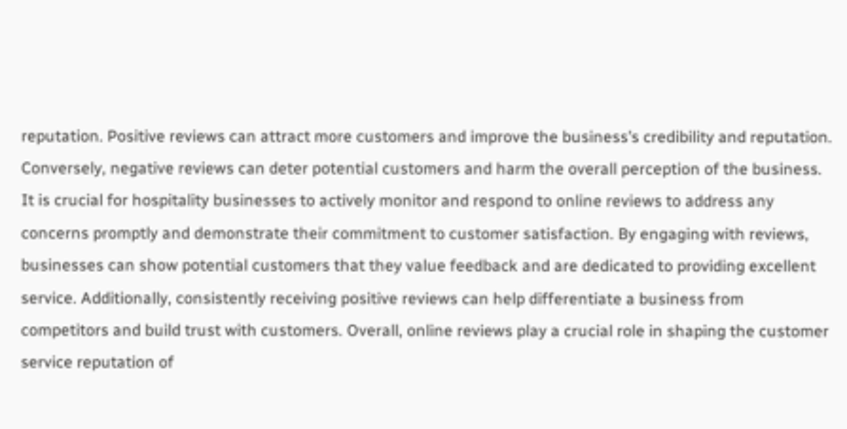reputation. Positive reviews can attract more customers and improve the business’s credibility and reputation. Conversely, negative reviews can deter potential customers and harm the overall perception of the business. It is crucial for hospitality businesses to actively monitor and respond to online reviews to address any concerns promptly and demonstrate their commitment to customer satisfaction. By engaging with reviews, businesses can show potential customers that they value feedback and are dedicated to providing excellent service. Additionally, consistently receiving positive reviews can help differentiate a business from competitors and build trust with customers. Overall, online reviews play a crucial role in shaping the customer service reputation of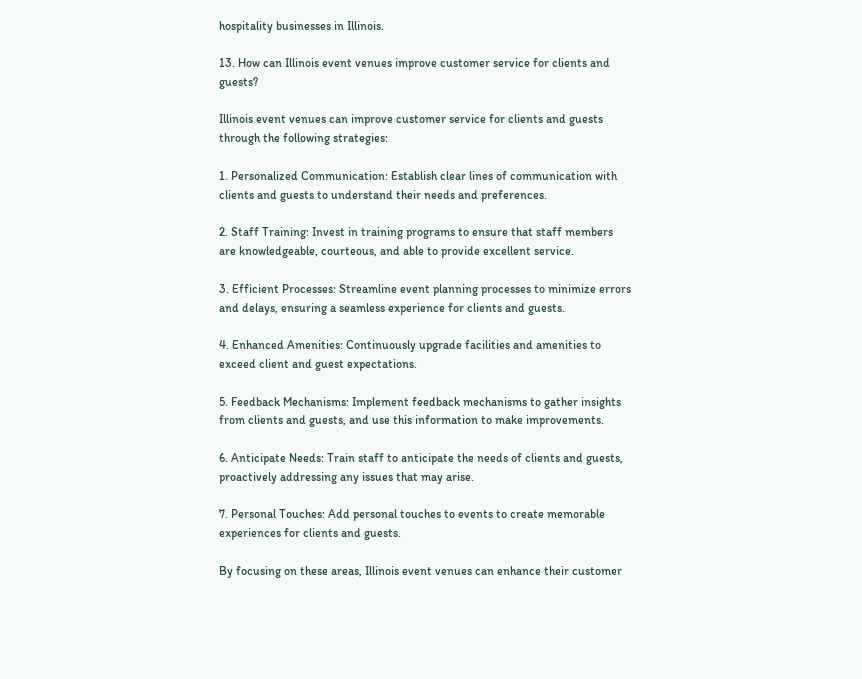hospitality businesses in Illinois.

13. How can Illinois event venues improve customer service for clients and guests?

Illinois event venues can improve customer service for clients and guests through the following strategies:

1. Personalized Communication: Establish clear lines of communication with clients and guests to understand their needs and preferences.

2. Staff Training: Invest in training programs to ensure that staff members are knowledgeable, courteous, and able to provide excellent service.

3. Efficient Processes: Streamline event planning processes to minimize errors and delays, ensuring a seamless experience for clients and guests.

4. Enhanced Amenities: Continuously upgrade facilities and amenities to exceed client and guest expectations.

5. Feedback Mechanisms: Implement feedback mechanisms to gather insights from clients and guests, and use this information to make improvements.

6. Anticipate Needs: Train staff to anticipate the needs of clients and guests, proactively addressing any issues that may arise.

7. Personal Touches: Add personal touches to events to create memorable experiences for clients and guests.

By focusing on these areas, Illinois event venues can enhance their customer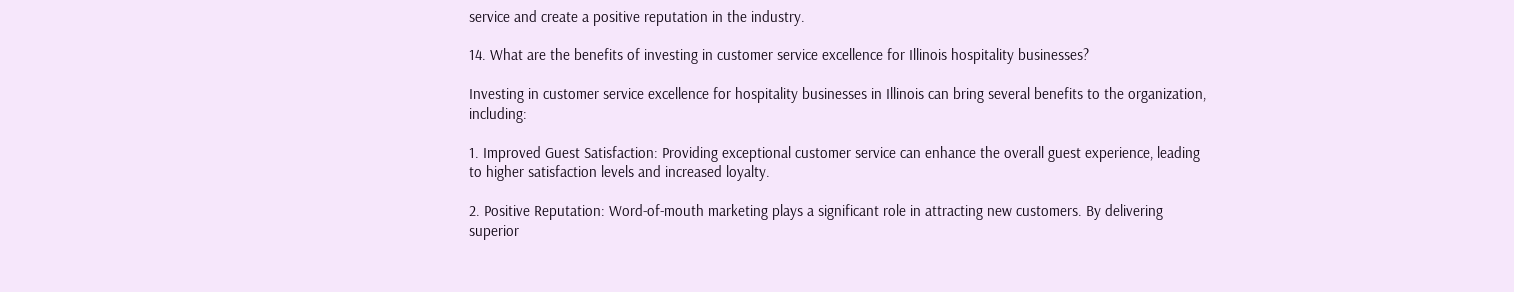service and create a positive reputation in the industry.

14. What are the benefits of investing in customer service excellence for Illinois hospitality businesses?

Investing in customer service excellence for hospitality businesses in Illinois can bring several benefits to the organization, including:

1. Improved Guest Satisfaction: Providing exceptional customer service can enhance the overall guest experience, leading to higher satisfaction levels and increased loyalty.

2. Positive Reputation: Word-of-mouth marketing plays a significant role in attracting new customers. By delivering superior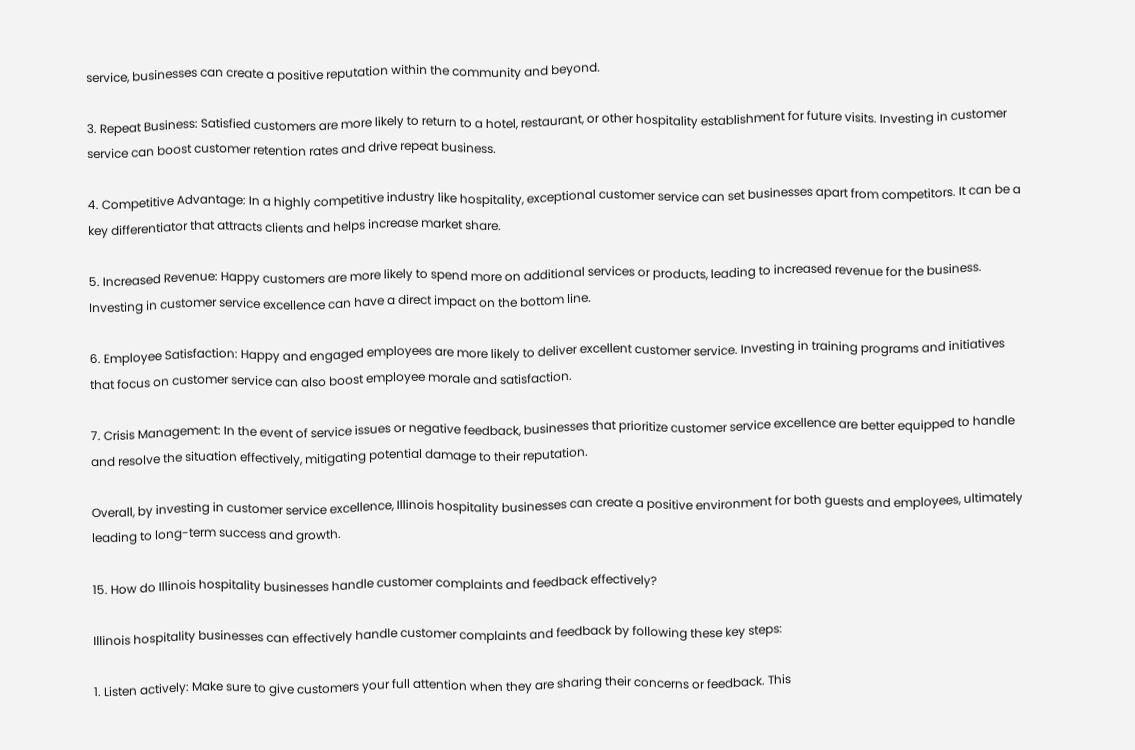service, businesses can create a positive reputation within the community and beyond.

3. Repeat Business: Satisfied customers are more likely to return to a hotel, restaurant, or other hospitality establishment for future visits. Investing in customer service can boost customer retention rates and drive repeat business.

4. Competitive Advantage: In a highly competitive industry like hospitality, exceptional customer service can set businesses apart from competitors. It can be a key differentiator that attracts clients and helps increase market share.

5. Increased Revenue: Happy customers are more likely to spend more on additional services or products, leading to increased revenue for the business. Investing in customer service excellence can have a direct impact on the bottom line.

6. Employee Satisfaction: Happy and engaged employees are more likely to deliver excellent customer service. Investing in training programs and initiatives that focus on customer service can also boost employee morale and satisfaction.

7. Crisis Management: In the event of service issues or negative feedback, businesses that prioritize customer service excellence are better equipped to handle and resolve the situation effectively, mitigating potential damage to their reputation.

Overall, by investing in customer service excellence, Illinois hospitality businesses can create a positive environment for both guests and employees, ultimately leading to long-term success and growth.

15. How do Illinois hospitality businesses handle customer complaints and feedback effectively?

Illinois hospitality businesses can effectively handle customer complaints and feedback by following these key steps:

1. Listen actively: Make sure to give customers your full attention when they are sharing their concerns or feedback. This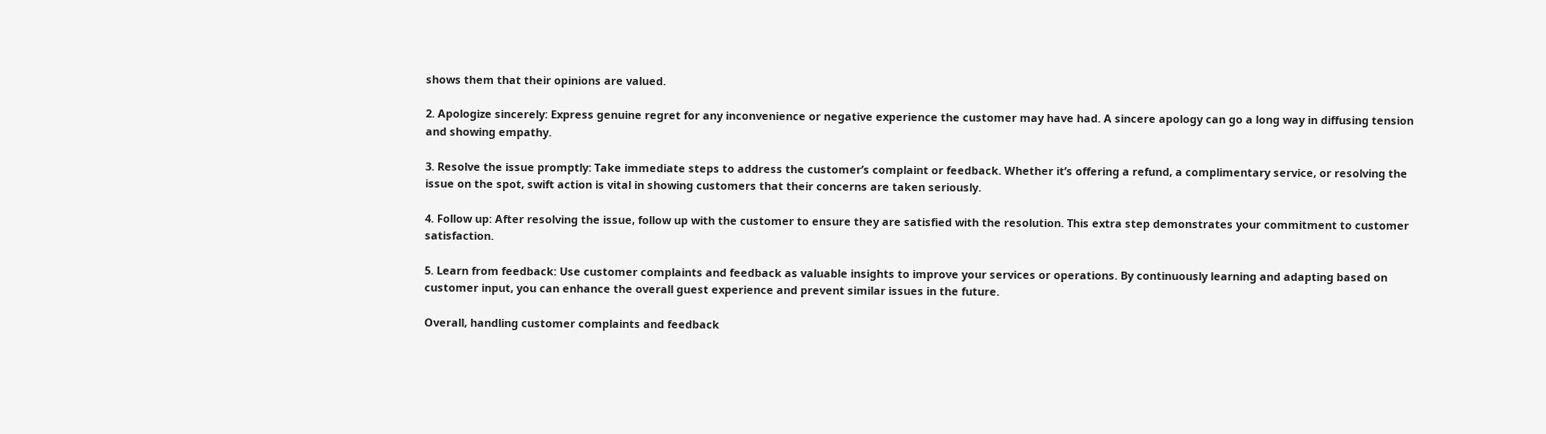shows them that their opinions are valued.

2. Apologize sincerely: Express genuine regret for any inconvenience or negative experience the customer may have had. A sincere apology can go a long way in diffusing tension and showing empathy.

3. Resolve the issue promptly: Take immediate steps to address the customer’s complaint or feedback. Whether it’s offering a refund, a complimentary service, or resolving the issue on the spot, swift action is vital in showing customers that their concerns are taken seriously.

4. Follow up: After resolving the issue, follow up with the customer to ensure they are satisfied with the resolution. This extra step demonstrates your commitment to customer satisfaction.

5. Learn from feedback: Use customer complaints and feedback as valuable insights to improve your services or operations. By continuously learning and adapting based on customer input, you can enhance the overall guest experience and prevent similar issues in the future.

Overall, handling customer complaints and feedback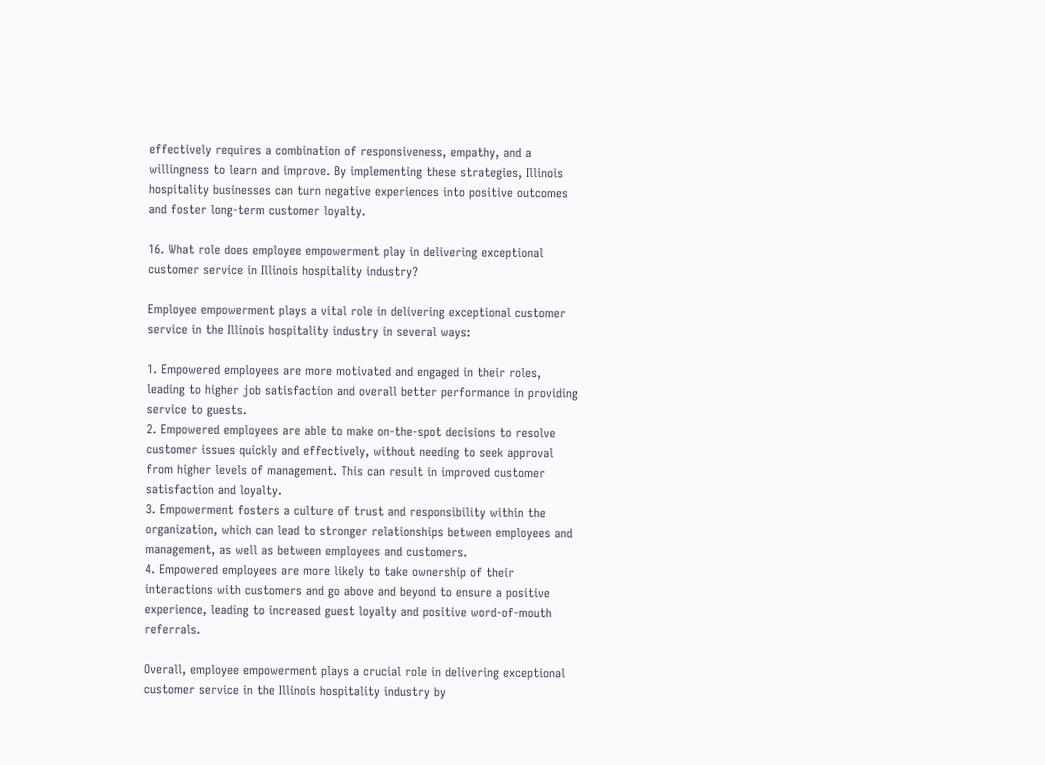effectively requires a combination of responsiveness, empathy, and a willingness to learn and improve. By implementing these strategies, Illinois hospitality businesses can turn negative experiences into positive outcomes and foster long-term customer loyalty.

16. What role does employee empowerment play in delivering exceptional customer service in Illinois hospitality industry?

Employee empowerment plays a vital role in delivering exceptional customer service in the Illinois hospitality industry in several ways:

1. Empowered employees are more motivated and engaged in their roles, leading to higher job satisfaction and overall better performance in providing service to guests.
2. Empowered employees are able to make on-the-spot decisions to resolve customer issues quickly and effectively, without needing to seek approval from higher levels of management. This can result in improved customer satisfaction and loyalty.
3. Empowerment fosters a culture of trust and responsibility within the organization, which can lead to stronger relationships between employees and management, as well as between employees and customers.
4. Empowered employees are more likely to take ownership of their interactions with customers and go above and beyond to ensure a positive experience, leading to increased guest loyalty and positive word-of-mouth referrals.

Overall, employee empowerment plays a crucial role in delivering exceptional customer service in the Illinois hospitality industry by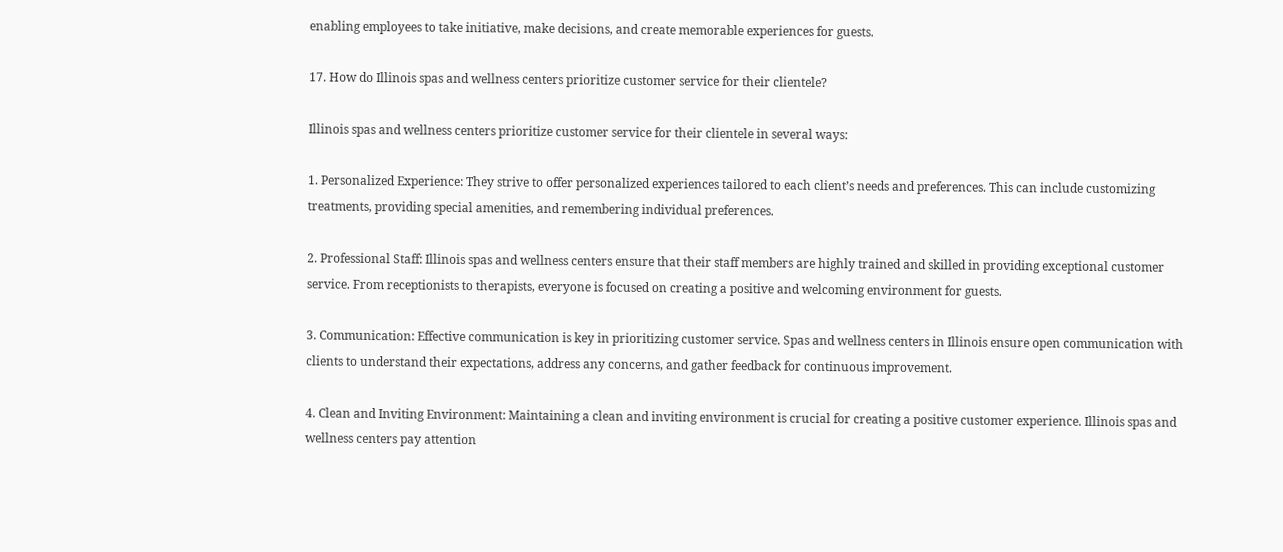enabling employees to take initiative, make decisions, and create memorable experiences for guests.

17. How do Illinois spas and wellness centers prioritize customer service for their clientele?

Illinois spas and wellness centers prioritize customer service for their clientele in several ways:

1. Personalized Experience: They strive to offer personalized experiences tailored to each client’s needs and preferences. This can include customizing treatments, providing special amenities, and remembering individual preferences.

2. Professional Staff: Illinois spas and wellness centers ensure that their staff members are highly trained and skilled in providing exceptional customer service. From receptionists to therapists, everyone is focused on creating a positive and welcoming environment for guests.

3. Communication: Effective communication is key in prioritizing customer service. Spas and wellness centers in Illinois ensure open communication with clients to understand their expectations, address any concerns, and gather feedback for continuous improvement.

4. Clean and Inviting Environment: Maintaining a clean and inviting environment is crucial for creating a positive customer experience. Illinois spas and wellness centers pay attention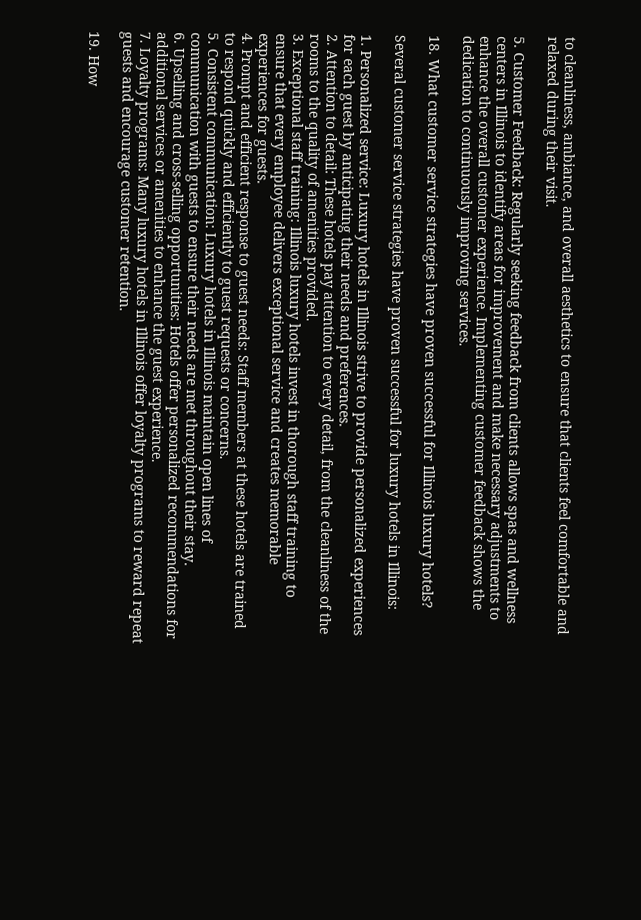to cleanliness, ambiance, and overall aesthetics to ensure that clients feel comfortable and relaxed during their visit.

5. Customer Feedback: Regularly seeking feedback from clients allows spas and wellness centers in Illinois to identify areas for improvement and make necessary adjustments to enhance the overall customer experience. Implementing customer feedback shows the dedication to continuously improving services.

18. What customer service strategies have proven successful for Illinois luxury hotels?

Several customer service strategies have proven successful for luxury hotels in Illinois:

1. Personalized service: Luxury hotels in Illinois strive to provide personalized experiences for each guest by anticipating their needs and preferences.
2. Attention to detail: These hotels pay attention to every detail, from the cleanliness of the rooms to the quality of amenities provided.
3. Exceptional staff training: Illinois luxury hotels invest in thorough staff training to ensure that every employee delivers exceptional service and creates memorable experiences for guests.
4. Prompt and efficient response to guest needs: Staff members at these hotels are trained to respond quickly and efficiently to guest requests or concerns.
5. Consistent communication: Luxury hotels in Illinois maintain open lines of communication with guests to ensure their needs are met throughout their stay.
6. Upselling and cross-selling opportunities: Hotels offer personalized recommendations for additional services or amenities to enhance the guest experience.
7. Loyalty programs: Many luxury hotels in Illinois offer loyalty programs to reward repeat guests and encourage customer retention.

19. How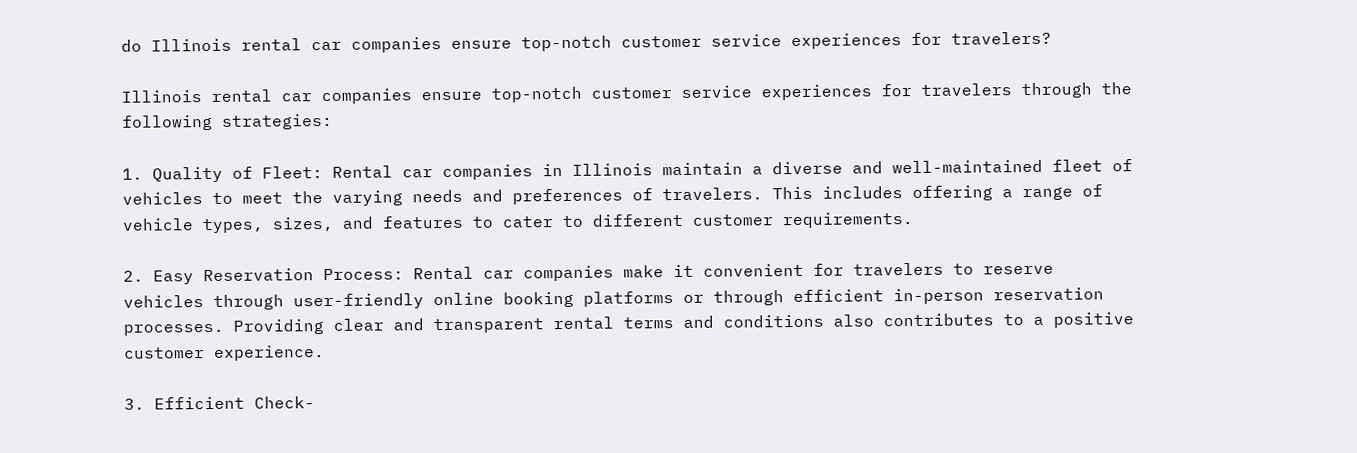do Illinois rental car companies ensure top-notch customer service experiences for travelers?

Illinois rental car companies ensure top-notch customer service experiences for travelers through the following strategies:

1. Quality of Fleet: Rental car companies in Illinois maintain a diverse and well-maintained fleet of vehicles to meet the varying needs and preferences of travelers. This includes offering a range of vehicle types, sizes, and features to cater to different customer requirements.

2. Easy Reservation Process: Rental car companies make it convenient for travelers to reserve vehicles through user-friendly online booking platforms or through efficient in-person reservation processes. Providing clear and transparent rental terms and conditions also contributes to a positive customer experience.

3. Efficient Check-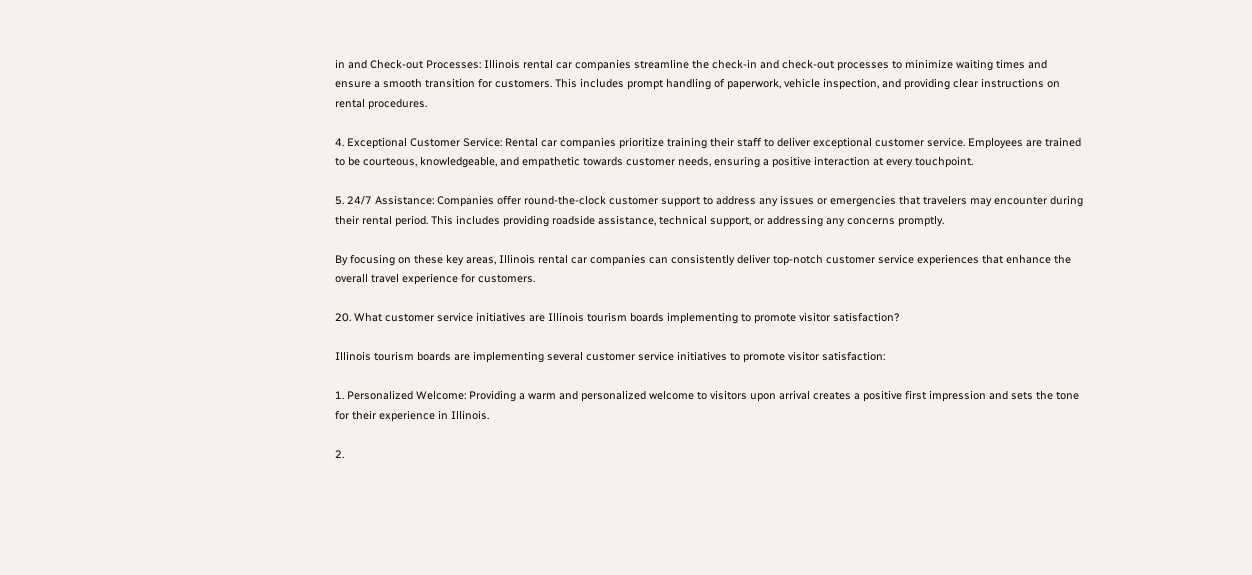in and Check-out Processes: Illinois rental car companies streamline the check-in and check-out processes to minimize waiting times and ensure a smooth transition for customers. This includes prompt handling of paperwork, vehicle inspection, and providing clear instructions on rental procedures.

4. Exceptional Customer Service: Rental car companies prioritize training their staff to deliver exceptional customer service. Employees are trained to be courteous, knowledgeable, and empathetic towards customer needs, ensuring a positive interaction at every touchpoint.

5. 24/7 Assistance: Companies offer round-the-clock customer support to address any issues or emergencies that travelers may encounter during their rental period. This includes providing roadside assistance, technical support, or addressing any concerns promptly.

By focusing on these key areas, Illinois rental car companies can consistently deliver top-notch customer service experiences that enhance the overall travel experience for customers.

20. What customer service initiatives are Illinois tourism boards implementing to promote visitor satisfaction?

Illinois tourism boards are implementing several customer service initiatives to promote visitor satisfaction:

1. Personalized Welcome: Providing a warm and personalized welcome to visitors upon arrival creates a positive first impression and sets the tone for their experience in Illinois.

2.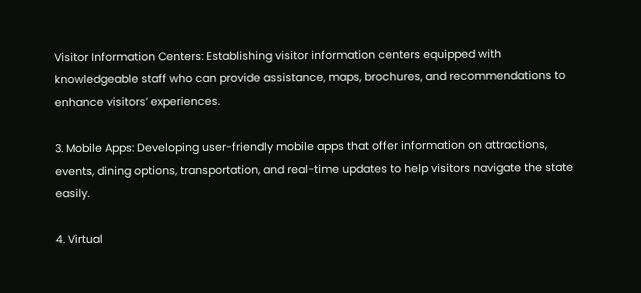Visitor Information Centers: Establishing visitor information centers equipped with knowledgeable staff who can provide assistance, maps, brochures, and recommendations to enhance visitors’ experiences.

3. Mobile Apps: Developing user-friendly mobile apps that offer information on attractions, events, dining options, transportation, and real-time updates to help visitors navigate the state easily.

4. Virtual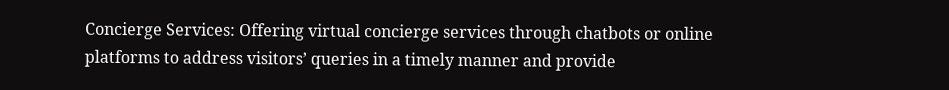Concierge Services: Offering virtual concierge services through chatbots or online platforms to address visitors’ queries in a timely manner and provide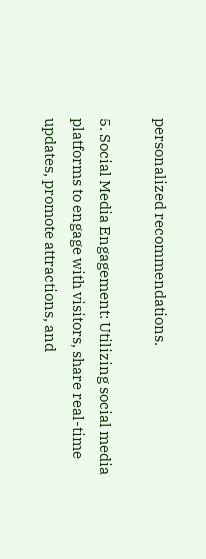personalized recommendations.

5. Social Media Engagement: Utilizing social media platforms to engage with visitors, share real-time updates, promote attractions, and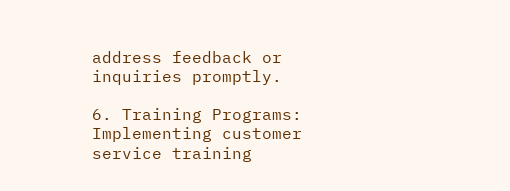address feedback or inquiries promptly.

6. Training Programs: Implementing customer service training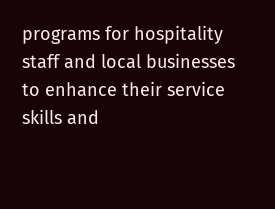programs for hospitality staff and local businesses to enhance their service skills and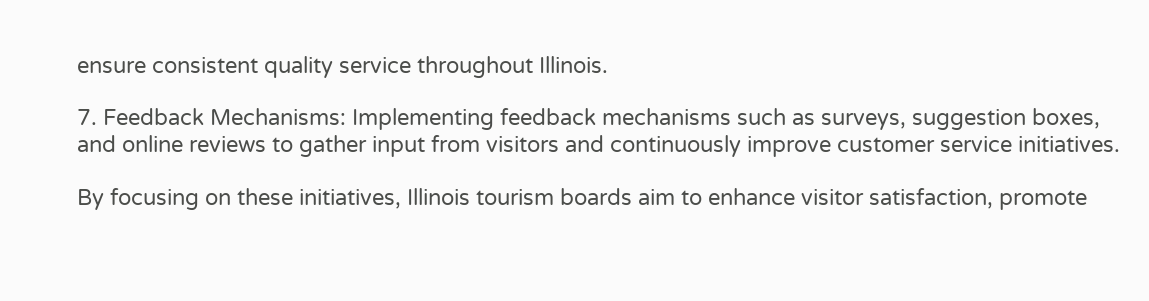ensure consistent quality service throughout Illinois.

7. Feedback Mechanisms: Implementing feedback mechanisms such as surveys, suggestion boxes, and online reviews to gather input from visitors and continuously improve customer service initiatives.

By focusing on these initiatives, Illinois tourism boards aim to enhance visitor satisfaction, promote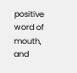positive word of mouth, and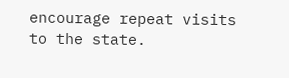encourage repeat visits to the state.